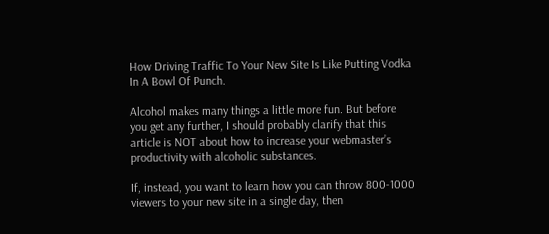How Driving Traffic To Your New Site Is Like Putting Vodka In A Bowl Of Punch.

Alcohol makes many things a little more fun. But before you get any further, I should probably clarify that this article is NOT about how to increase your webmaster’s productivity with alcoholic substances.

If, instead, you want to learn how you can throw 800-1000 viewers to your new site in a single day, then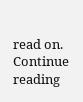read on. Continue reading